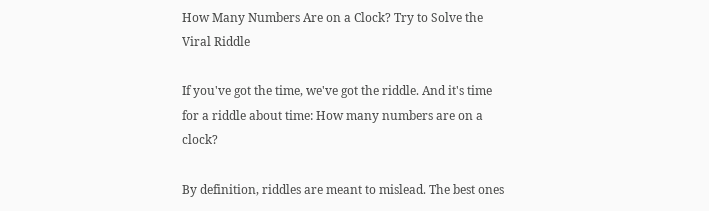How Many Numbers Are on a Clock? Try to Solve the Viral Riddle

If you've got the time, we've got the riddle. And it's time for a riddle about time: How many numbers are on a clock?

By definition, riddles are meant to mislead. The best ones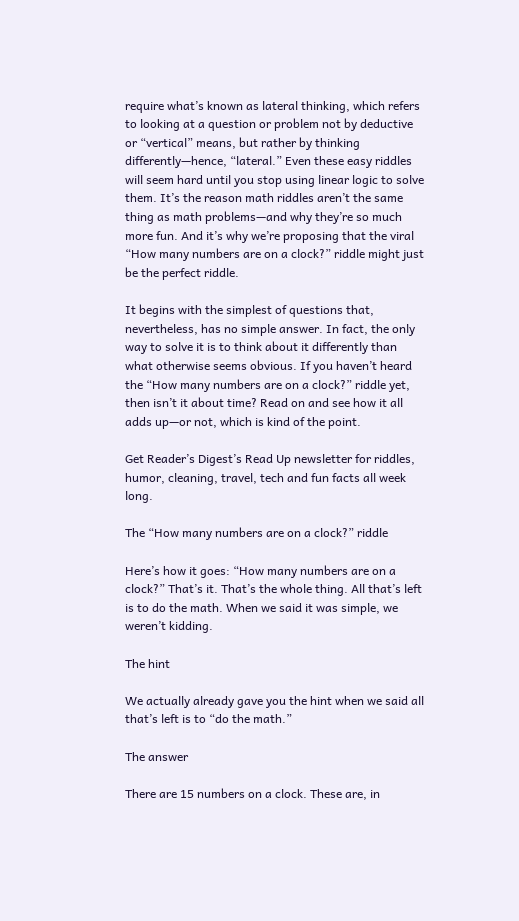require what’s known as lateral thinking, which refers to looking at a question or problem not by deductive or “vertical” means, but rather by thinking differently—hence, “lateral.” Even these easy riddles will seem hard until you stop using linear logic to solve them. It’s the reason math riddles aren’t the same thing as math problems—and why they’re so much more fun. And it’s why we’re proposing that the viral “How many numbers are on a clock?” riddle might just be the perfect riddle.

It begins with the simplest of questions that, nevertheless, has no simple answer. In fact, the only way to solve it is to think about it differently than what otherwise seems obvious. If you haven’t heard the “How many numbers are on a clock?” riddle yet, then isn’t it about time? Read on and see how it all adds up—or not, which is kind of the point.

Get Reader’s Digest’s Read Up newsletter for riddles, humor, cleaning, travel, tech and fun facts all week long.

The “How many numbers are on a clock?” riddle

Here’s how it goes: “How many numbers are on a clock?” That’s it. That’s the whole thing. All that’s left is to do the math. When we said it was simple, we weren’t kidding.

The hint

We actually already gave you the hint when we said all that’s left is to “do the math.”

The answer

There are 15 numbers on a clock. These are, in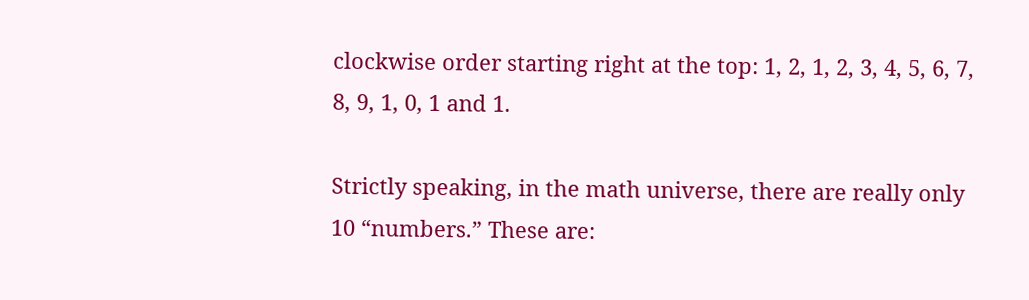clockwise order starting right at the top: 1, 2, 1, 2, 3, 4, 5, 6, 7, 8, 9, 1, 0, 1 and 1.

Strictly speaking, in the math universe, there are really only 10 “numbers.” These are: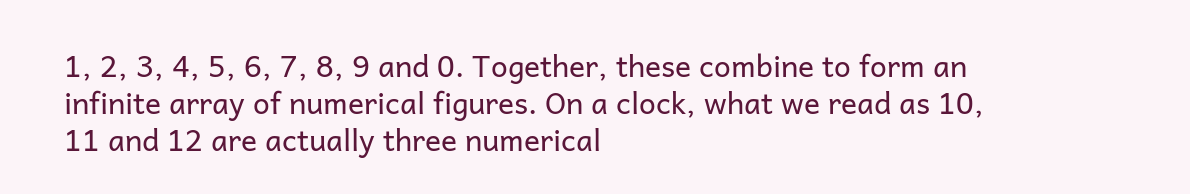1, 2, 3, 4, 5, 6, 7, 8, 9 and 0. Together, these combine to form an infinite array of numerical figures. On a clock, what we read as 10, 11 and 12 are actually three numerical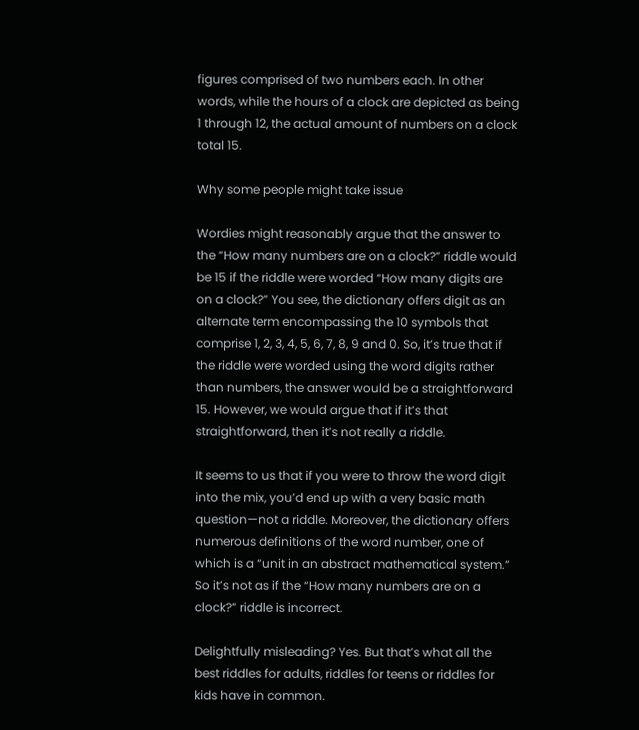figures comprised of two numbers each. In other words, while the hours of a clock are depicted as being 1 through 12, the actual amount of numbers on a clock total 15.

Why some people might take issue

Wordies might reasonably argue that the answer to the “How many numbers are on a clock?” riddle would be 15 if the riddle were worded “How many digits are on a clock?” You see, the dictionary offers digit as an alternate term encompassing the 10 symbols that comprise 1, 2, 3, 4, 5, 6, 7, 8, 9 and 0. So, it’s true that if the riddle were worded using the word digits rather than numbers, the answer would be a straightforward 15. However, we would argue that if it’s that straightforward, then it’s not really a riddle.

It seems to us that if you were to throw the word digit into the mix, you’d end up with a very basic math question—not a riddle. Moreover, the dictionary offers numerous definitions of the word number, one of which is a “unit in an abstract mathematical system.” So it’s not as if the “How many numbers are on a clock?” riddle is incorrect.

Delightfully misleading? Yes. But that’s what all the best riddles for adults, riddles for teens or riddles for kids have in common.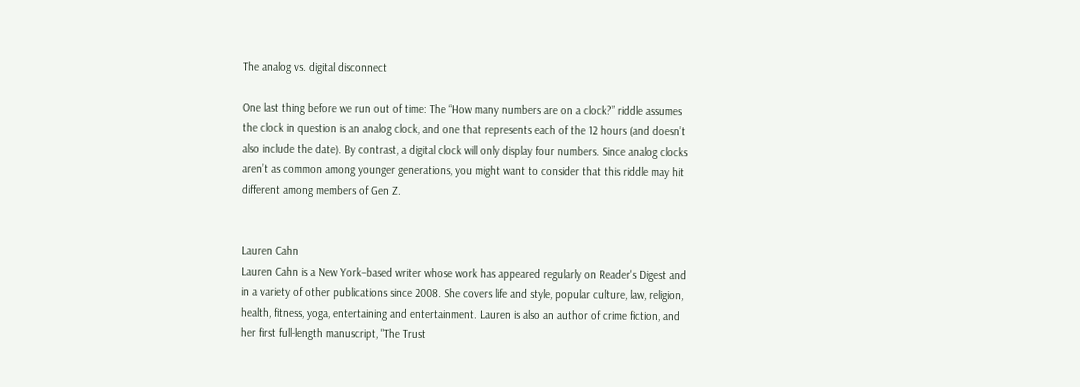The analog vs. digital disconnect

One last thing before we run out of time: The “How many numbers are on a clock?” riddle assumes the clock in question is an analog clock, and one that represents each of the 12 hours (and doesn’t also include the date). By contrast, a digital clock will only display four numbers. Since analog clocks aren’t as common among younger generations, you might want to consider that this riddle may hit different among members of Gen Z.


Lauren Cahn
Lauren Cahn is a New York–based writer whose work has appeared regularly on Reader's Digest and in a variety of other publications since 2008. She covers life and style, popular culture, law, religion, health, fitness, yoga, entertaining and entertainment. Lauren is also an author of crime fiction, and her first full-length manuscript, "The Trust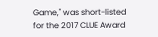Game," was short-listed for the 2017 CLUE Award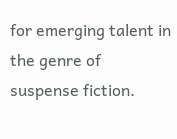for emerging talent in the genre of suspense fiction.